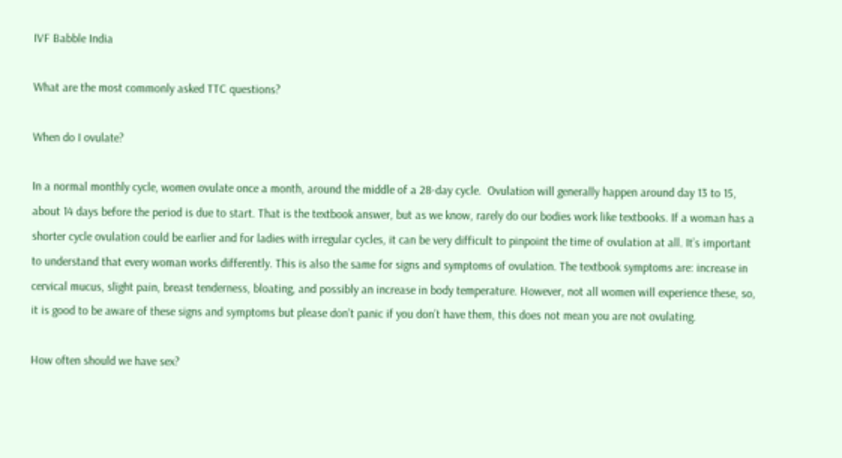IVF Babble India

What are the most commonly asked TTC questions?

When do I ovulate?

In a normal monthly cycle, women ovulate once a month, around the middle of a 28-day cycle.  Ovulation will generally happen around day 13 to 15, about 14 days before the period is due to start. That is the textbook answer, but as we know, rarely do our bodies work like textbooks. If a woman has a shorter cycle ovulation could be earlier and for ladies with irregular cycles, it can be very difficult to pinpoint the time of ovulation at all. It’s important to understand that every woman works differently. This is also the same for signs and symptoms of ovulation. The textbook symptoms are: increase in cervical mucus, slight pain, breast tenderness, bloating, and possibly an increase in body temperature. However, not all women will experience these, so, it is good to be aware of these signs and symptoms but please don’t panic if you don’t have them, this does not mean you are not ovulating.

How often should we have sex?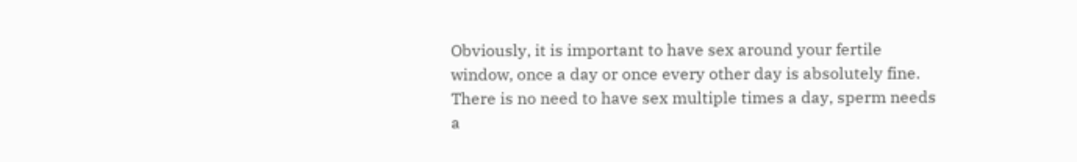Obviously, it is important to have sex around your fertile window, once a day or once every other day is absolutely fine. There is no need to have sex multiple times a day, sperm needs a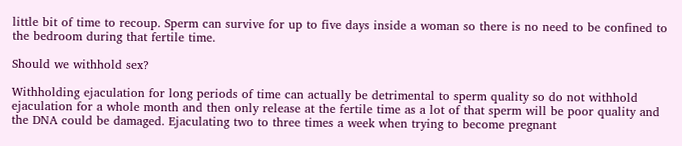little bit of time to recoup. Sperm can survive for up to five days inside a woman so there is no need to be confined to the bedroom during that fertile time.

Should we withhold sex?

Withholding ejaculation for long periods of time can actually be detrimental to sperm quality so do not withhold ejaculation for a whole month and then only release at the fertile time as a lot of that sperm will be poor quality and the DNA could be damaged. Ejaculating two to three times a week when trying to become pregnant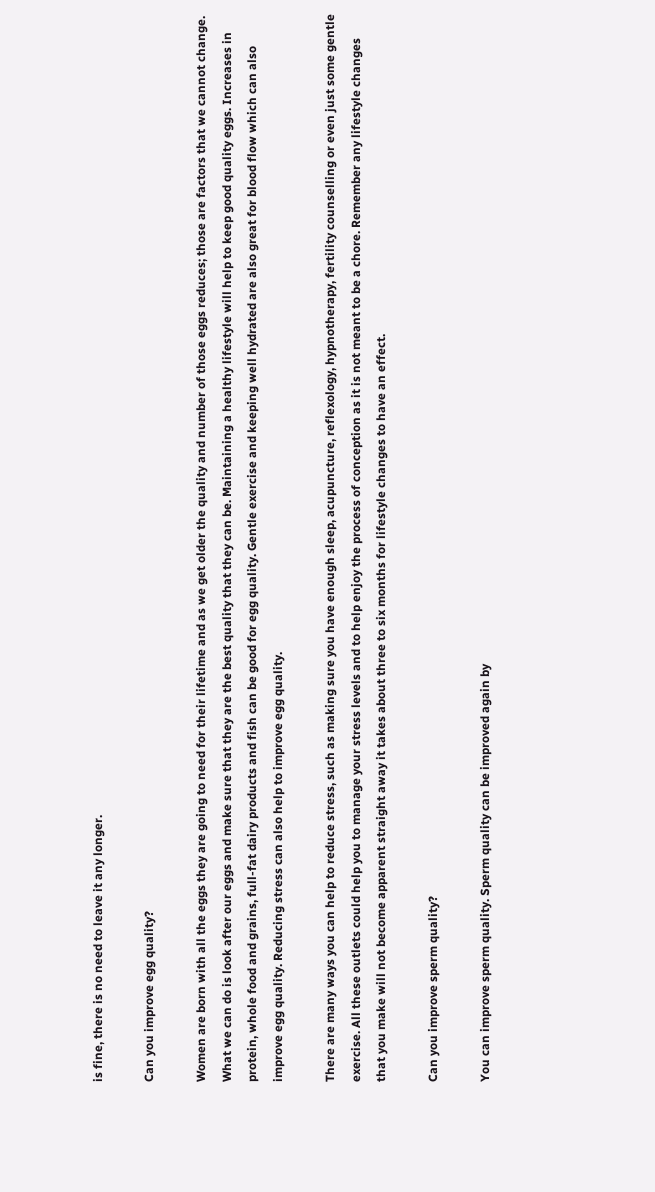is fine, there is no need to leave it any longer.

Can you improve egg quality?

Women are born with all the eggs they are going to need for their lifetime and as we get older the quality and number of those eggs reduces; those are factors that we cannot change. What we can do is look after our eggs and make sure that they are the best quality that they can be. Maintaining a healthy lifestyle will help to keep good quality eggs. Increases in protein, whole food and grains, full-fat dairy products and fish can be good for egg quality. Gentle exercise and keeping well hydrated are also great for blood flow which can also improve egg quality. Reducing stress can also help to improve egg quality.

There are many ways you can help to reduce stress, such as making sure you have enough sleep, acupuncture, reflexology, hypnotherapy, fertility counselling or even just some gentle exercise. All these outlets could help you to manage your stress levels and to help enjoy the process of conception as it is not meant to be a chore. Remember any lifestyle changes that you make will not become apparent straight away it takes about three to six months for lifestyle changes to have an effect.

Can you improve sperm quality?

You can improve sperm quality. Sperm quality can be improved again by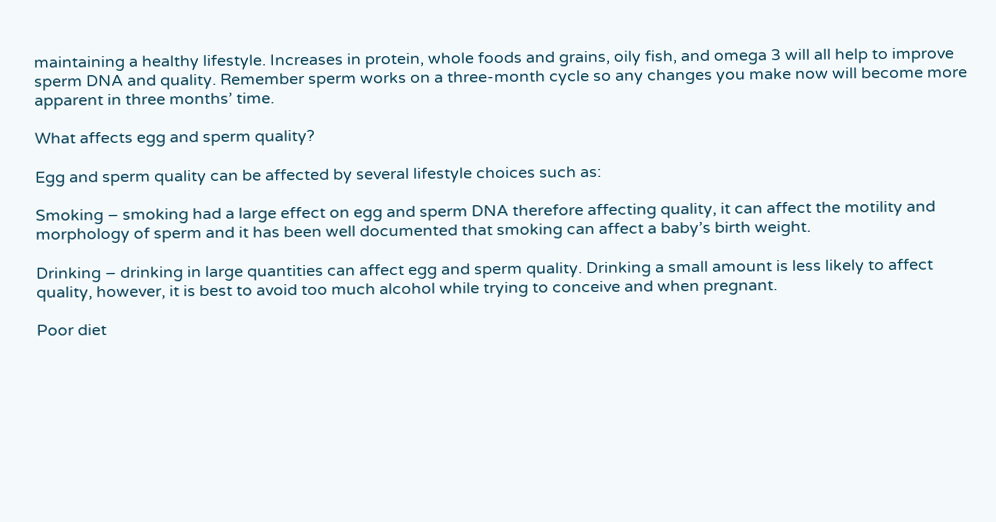maintaining a healthy lifestyle. Increases in protein, whole foods and grains, oily fish, and omega 3 will all help to improve sperm DNA and quality. Remember sperm works on a three-month cycle so any changes you make now will become more apparent in three months’ time.

What affects egg and sperm quality?

Egg and sperm quality can be affected by several lifestyle choices such as:

Smoking – smoking had a large effect on egg and sperm DNA therefore affecting quality, it can affect the motility and morphology of sperm and it has been well documented that smoking can affect a baby’s birth weight.

Drinking – drinking in large quantities can affect egg and sperm quality. Drinking a small amount is less likely to affect quality, however, it is best to avoid too much alcohol while trying to conceive and when pregnant.

Poor diet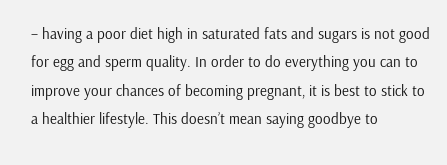– having a poor diet high in saturated fats and sugars is not good for egg and sperm quality. In order to do everything you can to improve your chances of becoming pregnant, it is best to stick to a healthier lifestyle. This doesn’t mean saying goodbye to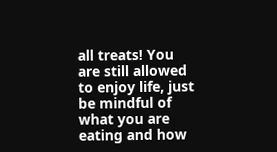all treats! You are still allowed to enjoy life, just be mindful of what you are eating and how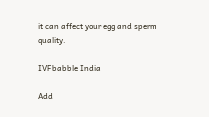it can affect your egg and sperm quality.

IVFbabble India

Add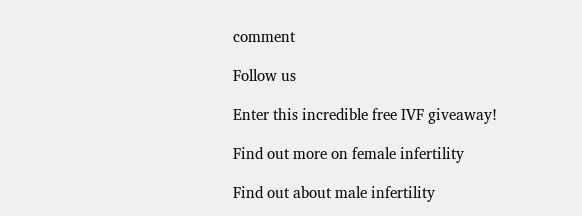comment

Follow us

Enter this incredible free IVF giveaway!

Find out more on female infertility

Find out about male infertility